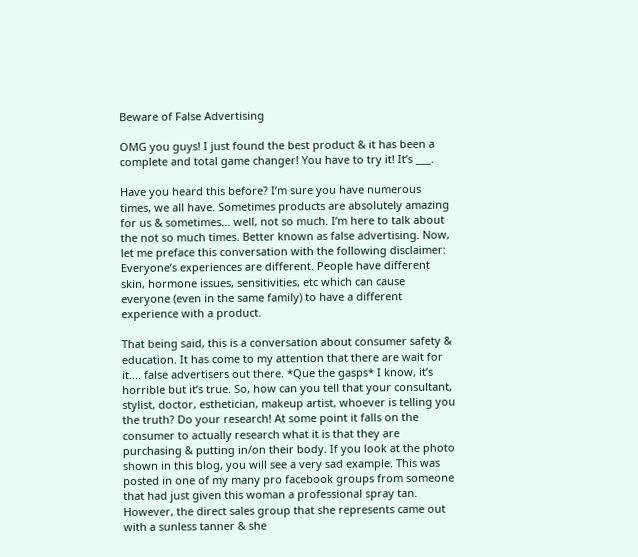Beware of False Advertising

OMG you guys! I just found the best product & it has been a complete and total game changer! You have to try it! It’s ___.

Have you heard this before? I’m sure you have numerous times, we all have. Sometimes products are absolutely amazing for us & sometimes... well, not so much. I’m here to talk about the not so much times. Better known as false advertising. Now, let me preface this conversation with the following disclaimer: Everyone’s experiences are different. People have different skin, hormone issues, sensitivities, etc which can cause everyone (even in the same family) to have a different experience with a product.

That being said, this is a conversation about consumer safety & education. It has come to my attention that there are wait for it.... false advertisers out there. *Que the gasps* I know, it’s horrible but it’s true. So, how can you tell that your consultant, stylist, doctor, esthetician, makeup artist, whoever is telling you the truth? Do your research! At some point it falls on the consumer to actually research what it is that they are purchasing & putting in/on their body. If you look at the photo shown in this blog, you will see a very sad example. This was posted in one of my many pro facebook groups from someone that had just given this woman a professional spray tan. However, the direct sales group that she represents came out with a sunless tanner & she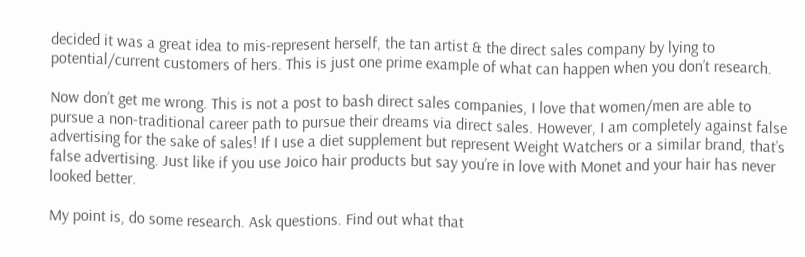decided it was a great idea to mis-represent herself, the tan artist & the direct sales company by lying to potential/current customers of hers. This is just one prime example of what can happen when you don’t research.

Now don’t get me wrong. This is not a post to bash direct sales companies, I love that women/men are able to pursue a non-traditional career path to pursue their dreams via direct sales. However, I am completely against false advertising for the sake of sales! If I use a diet supplement but represent Weight Watchers or a similar brand, that’s false advertising. Just like if you use Joico hair products but say you’re in love with Monet and your hair has never looked better.

My point is, do some research. Ask questions. Find out what that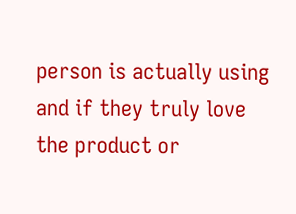person is actually using and if they truly love the product or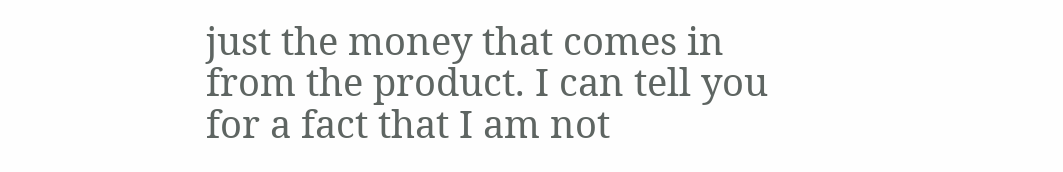just the money that comes in from the product. I can tell you for a fact that I am not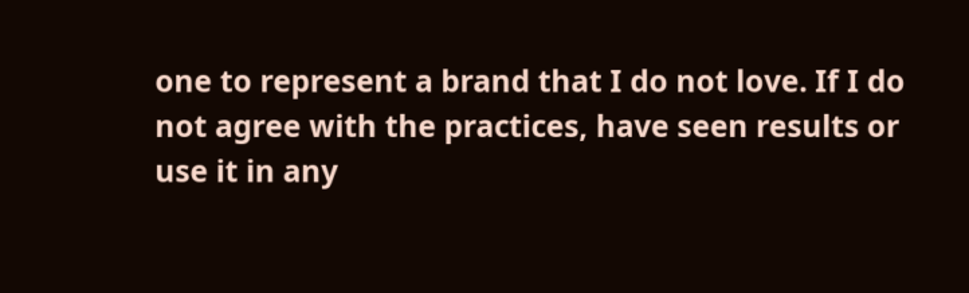one to represent a brand that I do not love. If I do not agree with the practices, have seen results or use it in any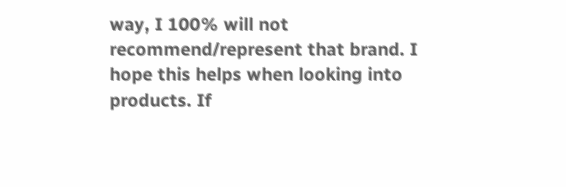way, I 100% will not recommend/represent that brand. I hope this helps when looking into products. If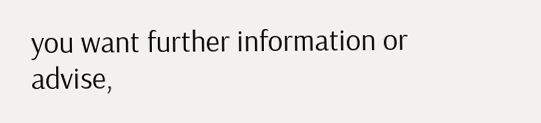you want further information or advise,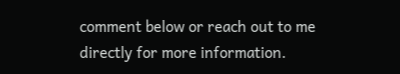comment below or reach out to me directly for more information.